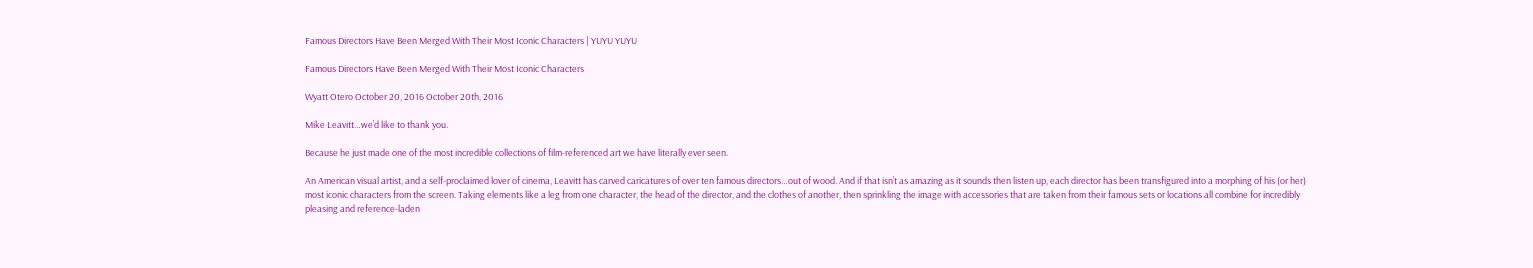Famous Directors Have Been Merged With Their Most Iconic Characters | YUYU YUYU

Famous Directors Have Been Merged With Their Most Iconic Characters

Wyatt Otero October 20, 2016 October 20th, 2016

Mike Leavitt…we’d like to thank you.

Because he just made one of the most incredible collections of film-referenced art we have literally ever seen.

An American visual artist, and a self-proclaimed lover of cinema, Leavitt has carved caricatures of over ten famous directors…out of wood. And if that isn’t as amazing as it sounds then listen up, each director has been transfigured into a morphing of his (or her) most iconic characters from the screen. Taking elements like a leg from one character, the head of the director, and the clothes of another, then sprinkling the image with accessories that are taken from their famous sets or locations all combine for incredibly pleasing and reference-laden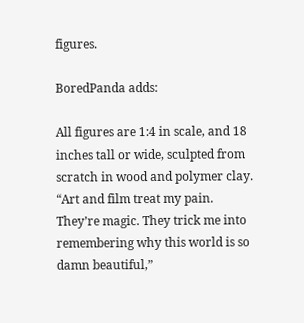figures.

BoredPanda adds:

All figures are 1:4 in scale, and 18 inches tall or wide, sculpted from scratch in wood and polymer clay. “Art and film treat my pain. They’re magic. They trick me into remembering why this world is so damn beautiful,”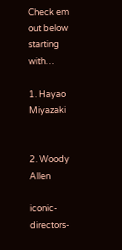Check em out below starting with…

1. Hayao Miyazaki


2. Woody Allen

iconic-directors-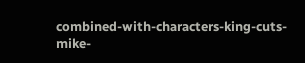combined-with-characters-king-cuts-mike-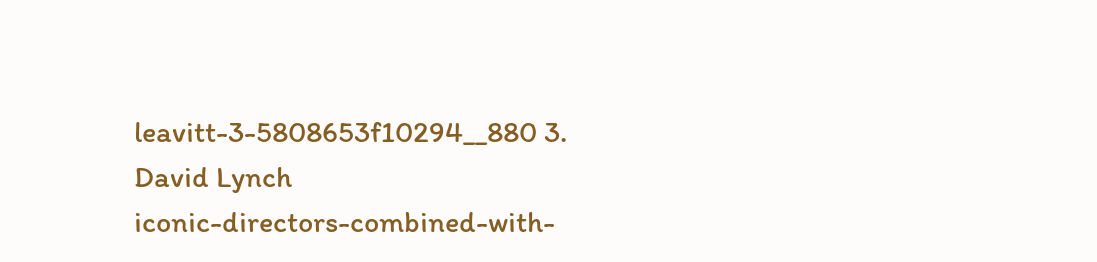leavitt-3-5808653f10294__880 3. David Lynch
iconic-directors-combined-with-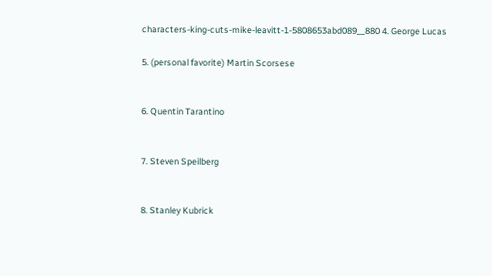characters-king-cuts-mike-leavitt-1-5808653abd089__880 4. George Lucas

5. (personal favorite) Martin Scorsese


6. Quentin Tarantino


7. Steven Speilberg


8. Stanley Kubrick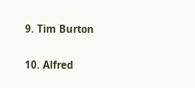9. Tim Burton


10. Alfred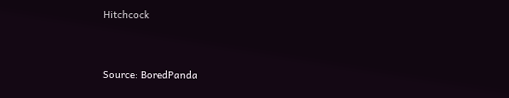Hitchcock


Source: BoredPanda